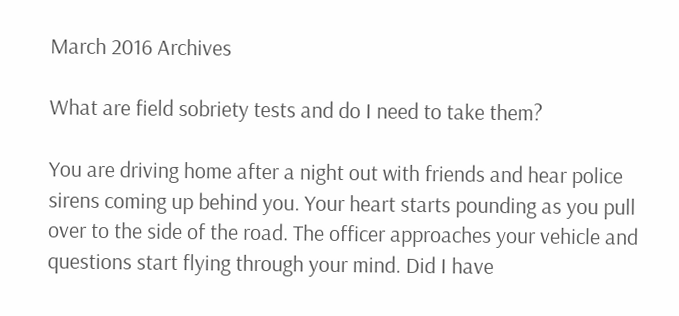March 2016 Archives

What are field sobriety tests and do I need to take them?

You are driving home after a night out with friends and hear police sirens coming up behind you. Your heart starts pounding as you pull over to the side of the road. The officer approaches your vehicle and questions start flying through your mind. Did I have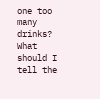one too many drinks? What should I tell the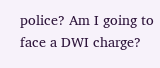police? Am I going to face a DWI charge?